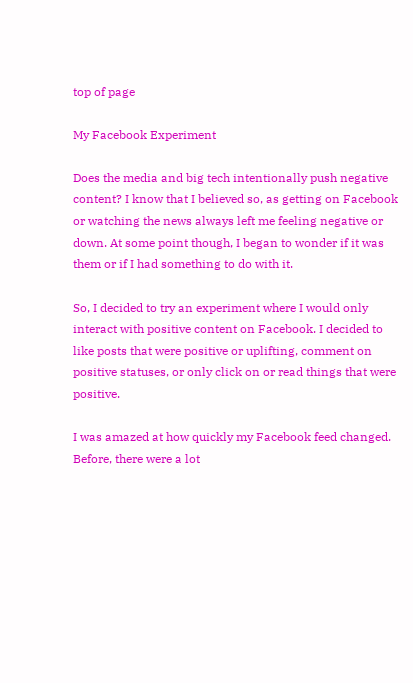top of page

My Facebook Experiment

Does the media and big tech intentionally push negative content? I know that I believed so, as getting on Facebook or watching the news always left me feeling negative or down. At some point though, I began to wonder if it was them or if I had something to do with it.

So, I decided to try an experiment where I would only interact with positive content on Facebook. I decided to like posts that were positive or uplifting, comment on positive statuses, or only click on or read things that were positive.

I was amazed at how quickly my Facebook feed changed. Before, there were a lot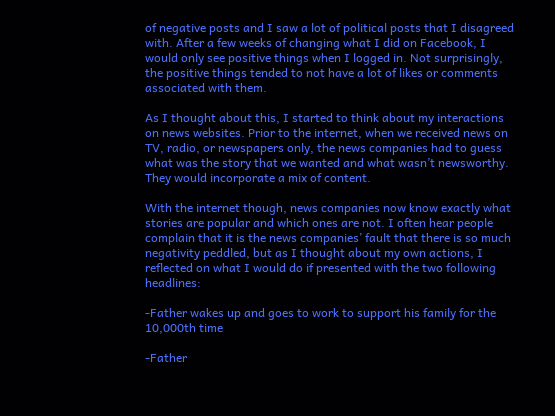of negative posts and I saw a lot of political posts that I disagreed with. After a few weeks of changing what I did on Facebook, I would only see positive things when I logged in. Not surprisingly, the positive things tended to not have a lot of likes or comments associated with them.

As I thought about this, I started to think about my interactions on news websites. Prior to the internet, when we received news on TV, radio, or newspapers only, the news companies had to guess what was the story that we wanted and what wasn’t newsworthy. They would incorporate a mix of content.

With the internet though, news companies now know exactly what stories are popular and which ones are not. I often hear people complain that it is the news companies’ fault that there is so much negativity peddled, but as I thought about my own actions, I reflected on what I would do if presented with the two following headlines:

-Father wakes up and goes to work to support his family for the 10,000th time

-Father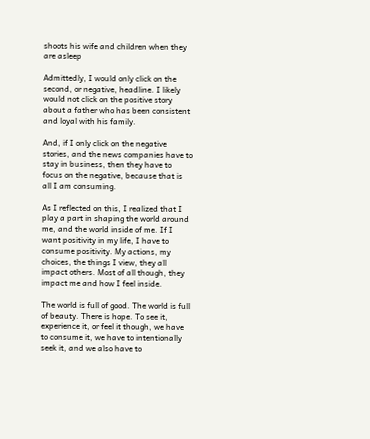shoots his wife and children when they are asleep

Admittedly, I would only click on the second, or negative, headline. I likely would not click on the positive story about a father who has been consistent and loyal with his family.

And, if I only click on the negative stories, and the news companies have to stay in business, then they have to focus on the negative, because that is all I am consuming.

As I reflected on this, I realized that I play a part in shaping the world around me, and the world inside of me. If I want positivity in my life, I have to consume positivity. My actions, my choices, the things I view, they all impact others. Most of all though, they impact me and how I feel inside.

The world is full of good. The world is full of beauty. There is hope. To see it, experience it, or feel it though, we have to consume it, we have to intentionally seek it, and we also have to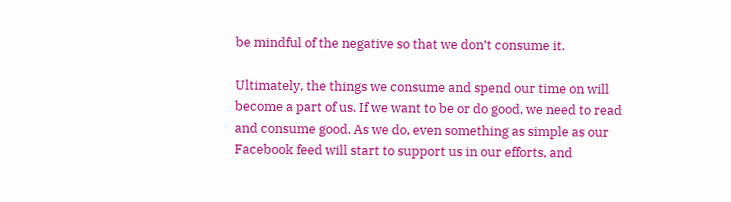be mindful of the negative so that we don’t consume it.

Ultimately, the things we consume and spend our time on will become a part of us. If we want to be or do good, we need to read and consume good. As we do, even something as simple as our Facebook feed will start to support us in our efforts, and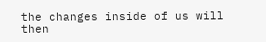the changes inside of us will then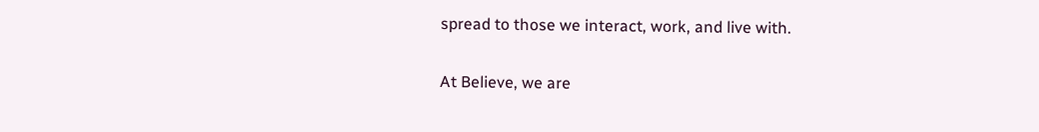spread to those we interact, work, and live with.


At Believe, we are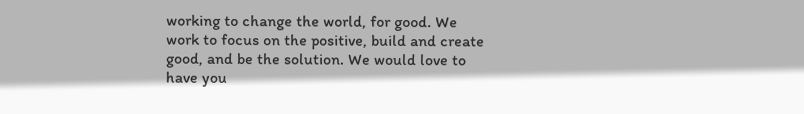working to change the world, for good. We work to focus on the positive, build and create good, and be the solution. We would love to have you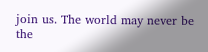join us. The world may never be the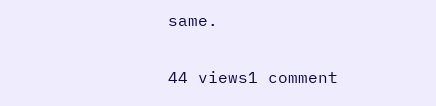same.

44 views1 comment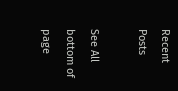Recent Posts

See All
bottom of page